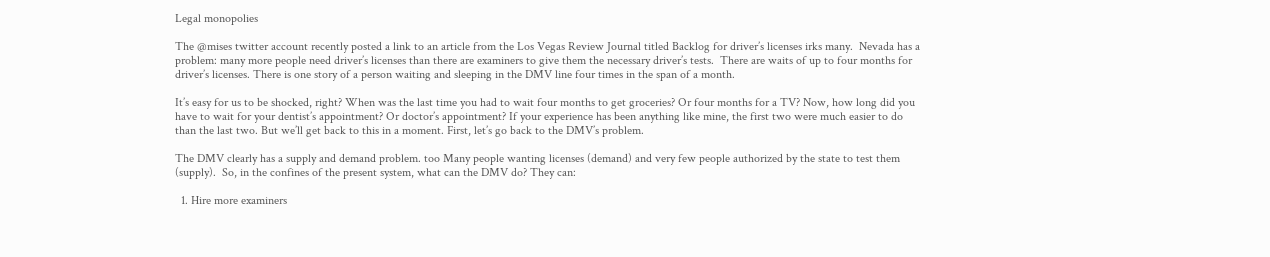Legal monopolies

The @mises twitter account recently posted a link to an article from the Los Vegas Review Journal titled Backlog for driver’s licenses irks many.  Nevada has a problem: many more people need driver’s licenses than there are examiners to give them the necessary driver’s tests.  There are waits of up to four months for driver’s licenses. There is one story of a person waiting and sleeping in the DMV line four times in the span of a month.

It’s easy for us to be shocked, right? When was the last time you had to wait four months to get groceries? Or four months for a TV? Now, how long did you have to wait for your dentist’s appointment? Or doctor’s appointment? If your experience has been anything like mine, the first two were much easier to do than the last two. But we’ll get back to this in a moment. First, let’s go back to the DMV’s problem.

The DMV clearly has a supply and demand problem. too Many people wanting licenses (demand) and very few people authorized by the state to test them (supply).  So, in the confines of the present system, what can the DMV do? They can:

  1. Hire more examiners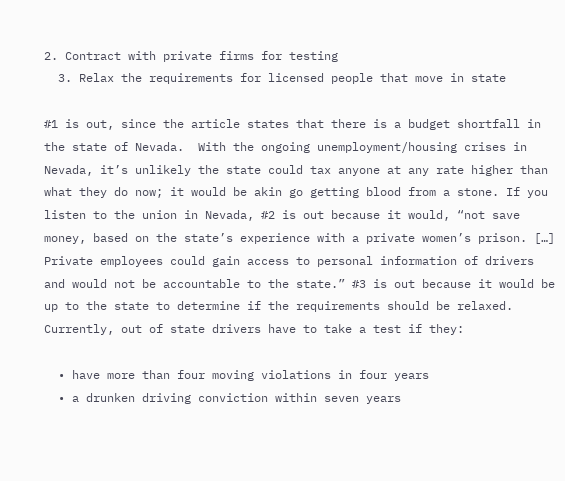2. Contract with private firms for testing
  3. Relax the requirements for licensed people that move in state

#1 is out, since the article states that there is a budget shortfall in the state of Nevada.  With the ongoing unemployment/housing crises in Nevada, it’s unlikely the state could tax anyone at any rate higher than what they do now; it would be akin go getting blood from a stone. If you listen to the union in Nevada, #2 is out because it would, “not save money, based on the state’s experience with a private women’s prison. […] Private employees could gain access to personal information of drivers and would not be accountable to the state.” #3 is out because it would be up to the state to determine if the requirements should be relaxed. Currently, out of state drivers have to take a test if they:

  • have more than four moving violations in four years
  • a drunken driving conviction within seven years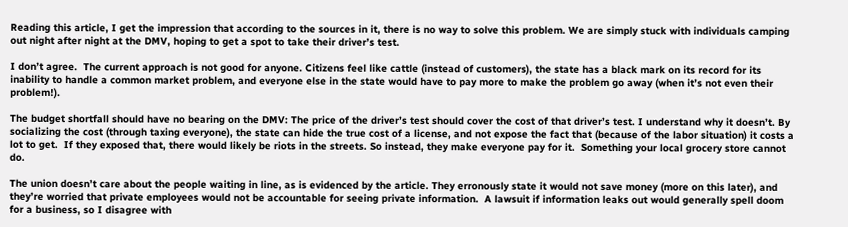Reading this article, I get the impression that according to the sources in it, there is no way to solve this problem. We are simply stuck with individuals camping out night after night at the DMV, hoping to get a spot to take their driver’s test.

I don’t agree.  The current approach is not good for anyone. Citizens feel like cattle (instead of customers), the state has a black mark on its record for its inability to handle a common market problem, and everyone else in the state would have to pay more to make the problem go away (when it’s not even their problem!).

The budget shortfall should have no bearing on the DMV: The price of the driver’s test should cover the cost of that driver’s test. I understand why it doesn’t. By socializing the cost (through taxing everyone), the state can hide the true cost of a license, and not expose the fact that (because of the labor situation) it costs a lot to get.  If they exposed that, there would likely be riots in the streets. So instead, they make everyone pay for it.  Something your local grocery store cannot do.

The union doesn’t care about the people waiting in line, as is evidenced by the article. They erronously state it would not save money (more on this later), and they’re worried that private employees would not be accountable for seeing private information.  A lawsuit if information leaks out would generally spell doom for a business, so I disagree with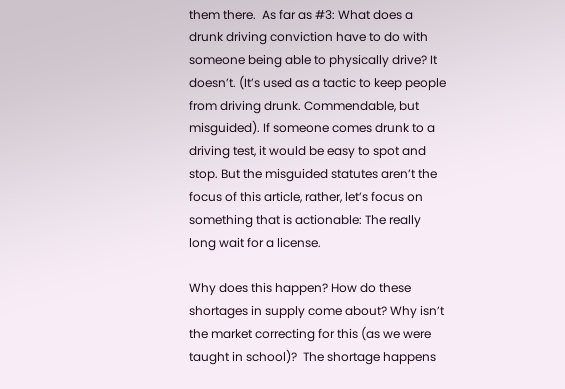them there.  As far as #3: What does a drunk driving conviction have to do with someone being able to physically drive? It doesn’t. (It’s used as a tactic to keep people from driving drunk. Commendable, but misguided). If someone comes drunk to a driving test, it would be easy to spot and stop. But the misguided statutes aren’t the focus of this article, rather, let’s focus on something that is actionable: The really long wait for a license.

Why does this happen? How do these shortages in supply come about? Why isn’t the market correcting for this (as we were taught in school)?  The shortage happens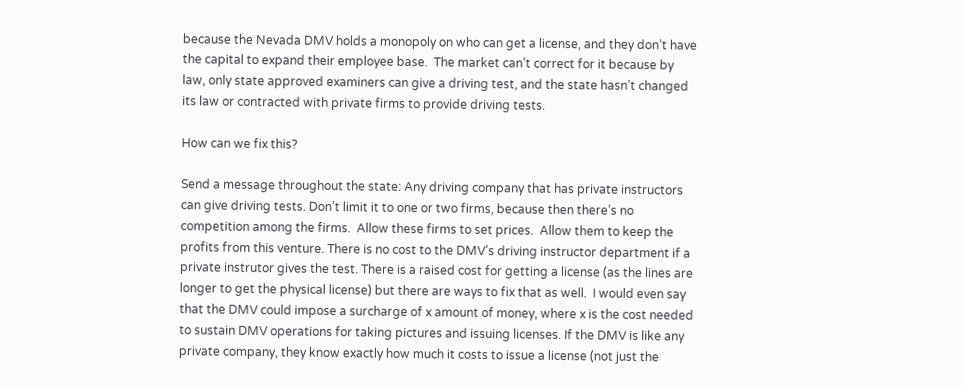because the Nevada DMV holds a monopoly on who can get a license, and they don’t have the capital to expand their employee base.  The market can’t correct for it because by law, only state approved examiners can give a driving test, and the state hasn’t changed its law or contracted with private firms to provide driving tests.

How can we fix this?

Send a message throughout the state: Any driving company that has private instructors can give driving tests. Don’t limit it to one or two firms, because then there’s no competition among the firms.  Allow these firms to set prices.  Allow them to keep the profits from this venture. There is no cost to the DMV’s driving instructor department if a private instrutor gives the test. There is a raised cost for getting a license (as the lines are longer to get the physical license) but there are ways to fix that as well.  I would even say that the DMV could impose a surcharge of x amount of money, where x is the cost needed to sustain DMV operations for taking pictures and issuing licenses. If the DMV is like any private company, they know exactly how much it costs to issue a license (not just the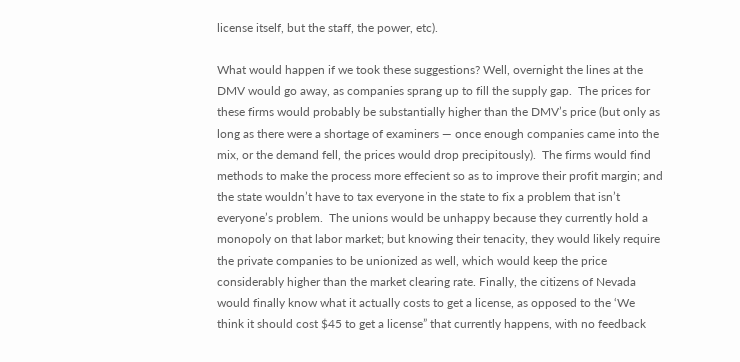license itself, but the staff, the power, etc).

What would happen if we took these suggestions? Well, overnight the lines at the DMV would go away, as companies sprang up to fill the supply gap.  The prices for these firms would probably be substantially higher than the DMV’s price (but only as long as there were a shortage of examiners — once enough companies came into the mix, or the demand fell, the prices would drop precipitously).  The firms would find methods to make the process more effecient so as to improve their profit margin; and the state wouldn’t have to tax everyone in the state to fix a problem that isn’t everyone’s problem.  The unions would be unhappy because they currently hold a monopoly on that labor market; but knowing their tenacity, they would likely require the private companies to be unionized as well, which would keep the price considerably higher than the market clearing rate. Finally, the citizens of Nevada would finally know what it actually costs to get a license, as opposed to the ‘We think it should cost $45 to get a license” that currently happens, with no feedback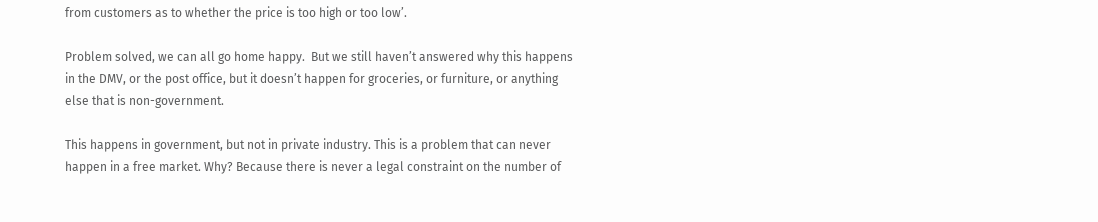from customers as to whether the price is too high or too low’.

Problem solved, we can all go home happy.  But we still haven’t answered why this happens in the DMV, or the post office, but it doesn’t happen for groceries, or furniture, or anything else that is non-government.

This happens in government, but not in private industry. This is a problem that can never happen in a free market. Why? Because there is never a legal constraint on the number of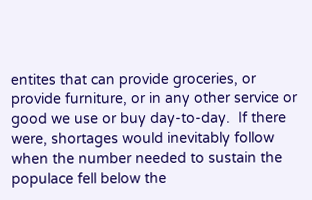entites that can provide groceries, or provide furniture, or in any other service or good we use or buy day-to-day.  If there were, shortages would inevitably follow when the number needed to sustain the populace fell below the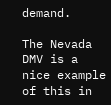demand.

The Nevada DMV is a nice example of this in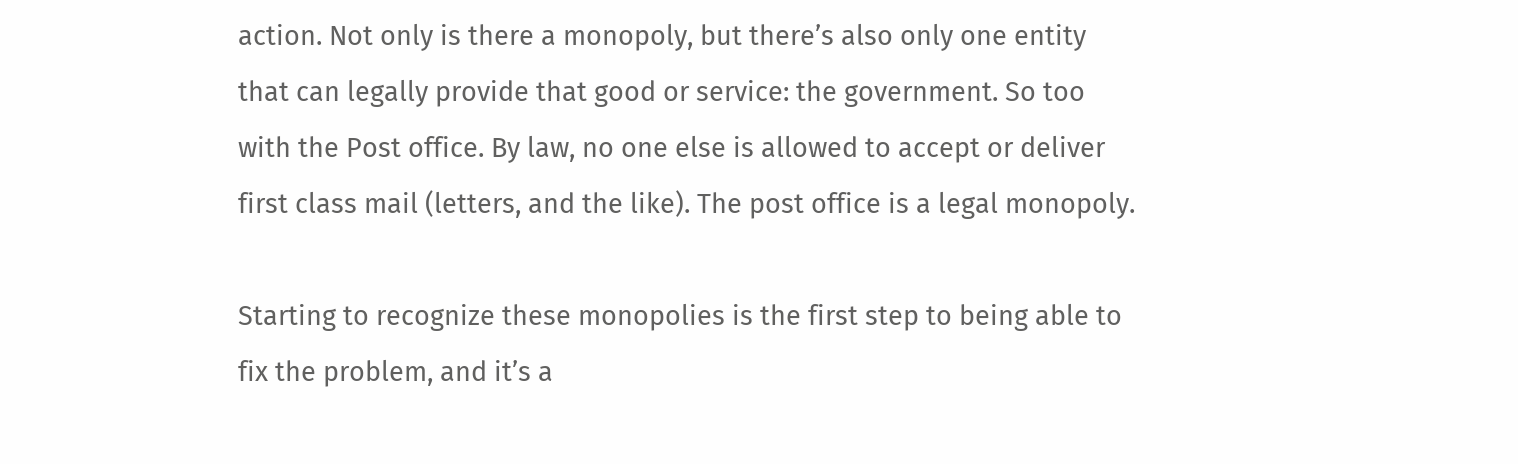action. Not only is there a monopoly, but there’s also only one entity that can legally provide that good or service: the government. So too with the Post office. By law, no one else is allowed to accept or deliver first class mail (letters, and the like). The post office is a legal monopoly.

Starting to recognize these monopolies is the first step to being able to fix the problem, and it’s a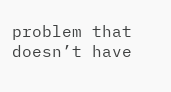problem that doesn’t have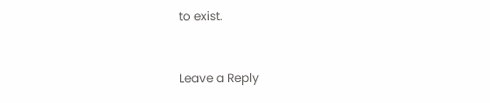to exist.


Leave a Reply